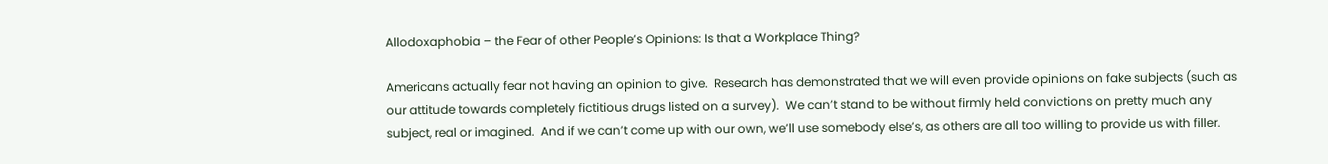Allodoxaphobia – the Fear of other People’s Opinions: Is that a Workplace Thing?

Americans actually fear not having an opinion to give.  Research has demonstrated that we will even provide opinions on fake subjects (such as our attitude towards completely fictitious drugs listed on a survey).  We can’t stand to be without firmly held convictions on pretty much any subject, real or imagined.  And if we can’t come up with our own, we’ll use somebody else’s, as others are all too willing to provide us with filler.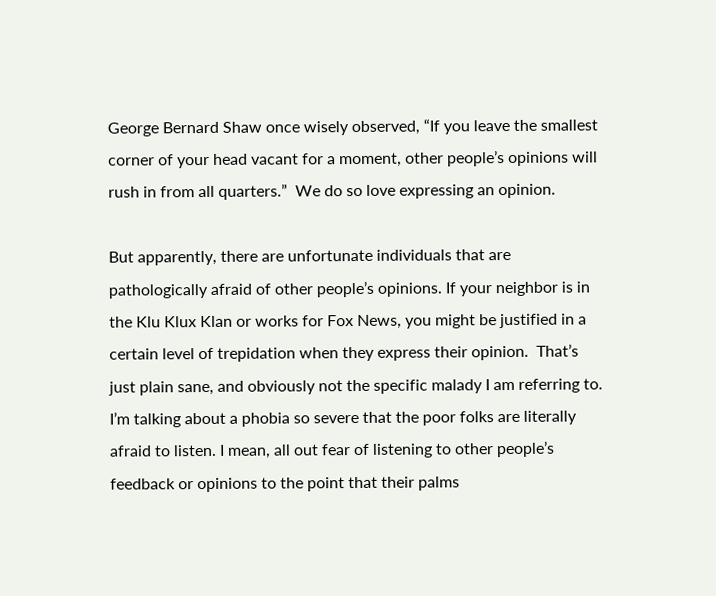George Bernard Shaw once wisely observed, “If you leave the smallest corner of your head vacant for a moment, other people’s opinions will rush in from all quarters.”  We do so love expressing an opinion.

But apparently, there are unfortunate individuals that are pathologically afraid of other people’s opinions. If your neighbor is in the Klu Klux Klan or works for Fox News, you might be justified in a certain level of trepidation when they express their opinion.  That’s just plain sane, and obviously not the specific malady I am referring to.  I’m talking about a phobia so severe that the poor folks are literally afraid to listen. I mean, all out fear of listening to other people’s feedback or opinions to the point that their palms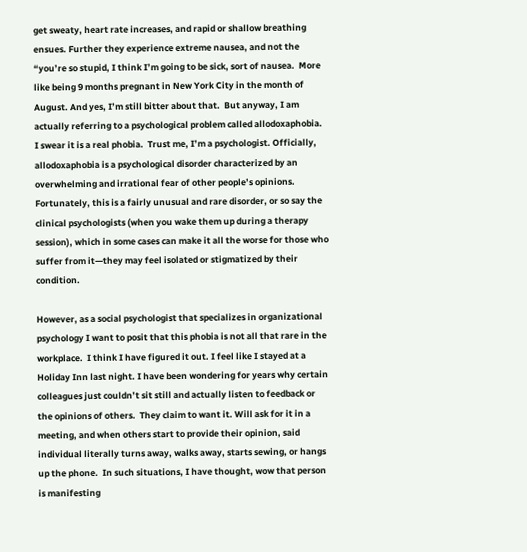get sweaty, heart rate increases, and rapid or shallow breathing ensues. Further they experience extreme nausea, and not the “you’re so stupid, I think I’m going to be sick, sort of nausea.  More like being 9 months pregnant in New York City in the month of August. And yes, I’m still bitter about that.  But anyway, I am actually referring to a psychological problem called allodoxaphobia.  I swear it is a real phobia.  Trust me, I’m a psychologist. Officially, allodoxaphobia is a psychological disorder characterized by an overwhelming and irrational fear of other people’s opinions. Fortunately, this is a fairly unusual and rare disorder, or so say the clinical psychologists (when you wake them up during a therapy session), which in some cases can make it all the worse for those who suffer from it—they may feel isolated or stigmatized by their condition.

However, as a social psychologist that specializes in organizational psychology I want to posit that this phobia is not all that rare in the workplace.  I think I have figured it out. I feel like I stayed at a Holiday Inn last night. I have been wondering for years why certain colleagues just couldn’t sit still and actually listen to feedback or the opinions of others.  They claim to want it. Will ask for it in a meeting, and when others start to provide their opinion, said individual literally turns away, walks away, starts sewing, or hangs up the phone.  In such situations, I have thought, wow that person is manifesting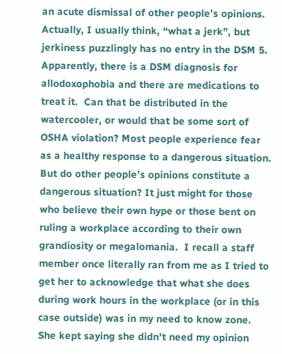an acute dismissal of other people’s opinions. Actually, I usually think, “what a jerk”, but jerkiness puzzlingly has no entry in the DSM 5.  Apparently, there is a DSM diagnosis for allodoxophobia and there are medications to treat it.  Can that be distributed in the watercooler, or would that be some sort of OSHA violation? Most people experience fear as a healthy response to a dangerous situation. But do other people’s opinions constitute a dangerous situation? It just might for those who believe their own hype or those bent on ruling a workplace according to their own grandiosity or megalomania.  I recall a staff member once literally ran from me as I tried to get her to acknowledge that what she does during work hours in the workplace (or in this case outside) was in my need to know zone. She kept saying she didn’t need my opinion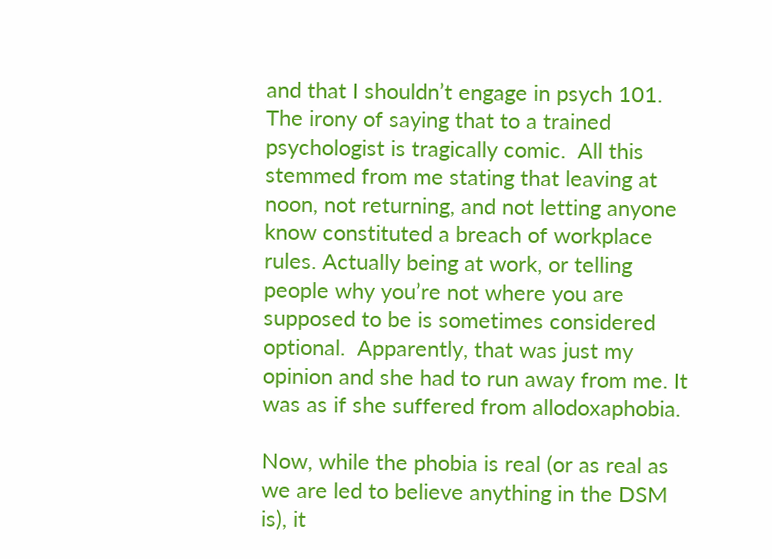and that I shouldn’t engage in psych 101.  The irony of saying that to a trained psychologist is tragically comic.  All this stemmed from me stating that leaving at noon, not returning, and not letting anyone know constituted a breach of workplace rules. Actually being at work, or telling people why you’re not where you are supposed to be is sometimes considered optional.  Apparently, that was just my opinion and she had to run away from me. It was as if she suffered from allodoxaphobia.

Now, while the phobia is real (or as real as we are led to believe anything in the DSM is), it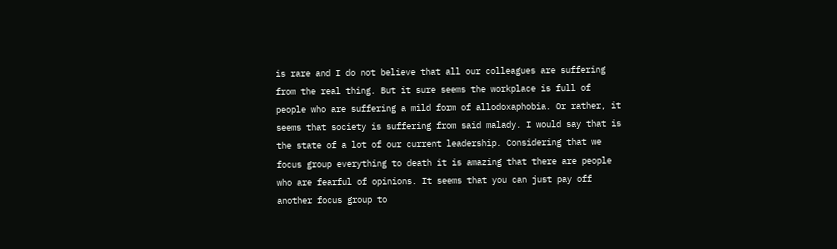is rare and I do not believe that all our colleagues are suffering from the real thing. But it sure seems the workplace is full of people who are suffering a mild form of allodoxaphobia. Or rather, it seems that society is suffering from said malady. I would say that is the state of a lot of our current leadership. Considering that we focus group everything to death it is amazing that there are people who are fearful of opinions. It seems that you can just pay off another focus group to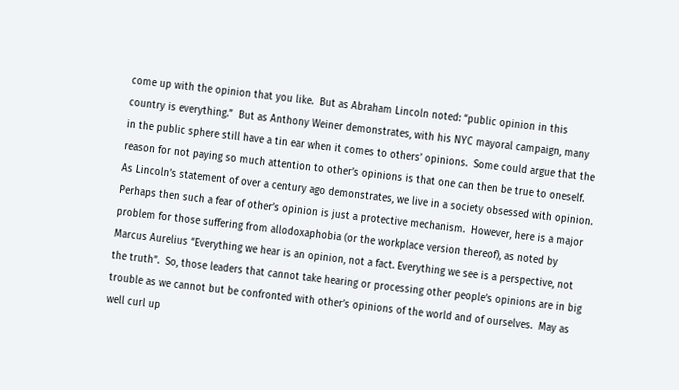come up with the opinion that you like.  But as Abraham Lincoln noted: “public opinion in this country is everything.”  But as Anthony Weiner demonstrates, with his NYC mayoral campaign, many in the public sphere still have a tin ear when it comes to others’ opinions.  Some could argue that the reason for not paying so much attention to other’s opinions is that one can then be true to oneself.  As Lincoln’s statement of over a century ago demonstrates, we live in a society obsessed with opinion. Perhaps then such a fear of other’s opinion is just a protective mechanism.  However, here is a major problem for those suffering from allodoxaphobia (or the workplace version thereof), as noted by Marcus Aurelius “Everything we hear is an opinion, not a fact. Everything we see is a perspective, not the truth”.  So, those leaders that cannot take hearing or processing other people’s opinions are in big trouble as we cannot but be confronted with other’s opinions of the world and of ourselves.  May as well curl up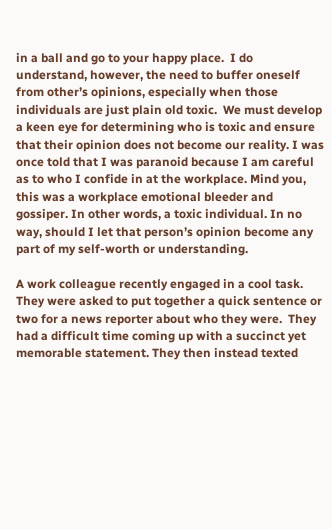in a ball and go to your happy place.  I do understand, however, the need to buffer oneself from other’s opinions, especially when those individuals are just plain old toxic.  We must develop a keen eye for determining who is toxic and ensure that their opinion does not become our reality. I was once told that I was paranoid because I am careful as to who I confide in at the workplace. Mind you, this was a workplace emotional bleeder and gossiper. In other words, a toxic individual. In no way, should I let that person’s opinion become any part of my self-worth or understanding.

A work colleague recently engaged in a cool task. They were asked to put together a quick sentence or two for a news reporter about who they were.  They had a difficult time coming up with a succinct yet memorable statement. They then instead texted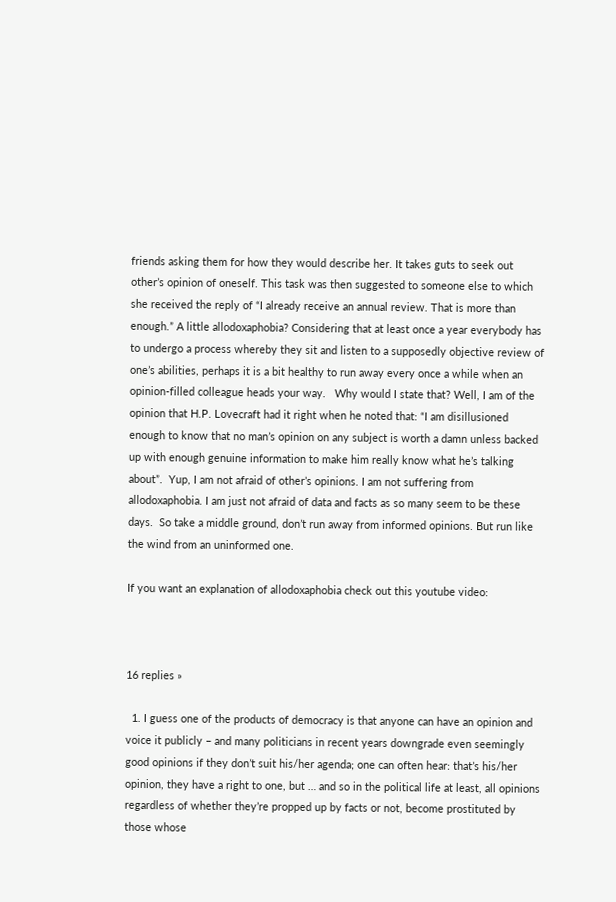friends asking them for how they would describe her. It takes guts to seek out other’s opinion of oneself. This task was then suggested to someone else to which she received the reply of “I already receive an annual review. That is more than enough.” A little allodoxaphobia? Considering that at least once a year everybody has to undergo a process whereby they sit and listen to a supposedly objective review of one’s abilities, perhaps it is a bit healthy to run away every once a while when an opinion-filled colleague heads your way.   Why would I state that? Well, I am of the opinion that H.P. Lovecraft had it right when he noted that: “I am disillusioned enough to know that no man’s opinion on any subject is worth a damn unless backed up with enough genuine information to make him really know what he’s talking about”.  Yup, I am not afraid of other’s opinions. I am not suffering from allodoxaphobia. I am just not afraid of data and facts as so many seem to be these days.  So take a middle ground, don’t run away from informed opinions. But run like the wind from an uninformed one.

If you want an explanation of allodoxaphobia check out this youtube video:



16 replies »

  1. I guess one of the products of democracy is that anyone can have an opinion and voice it publicly – and many politicians in recent years downgrade even seemingly good opinions if they don’t suit his/her agenda; one can often hear: that’s his/her opinion, they have a right to one, but … and so in the political life at least, all opinions regardless of whether they’re propped up by facts or not, become prostituted by those whose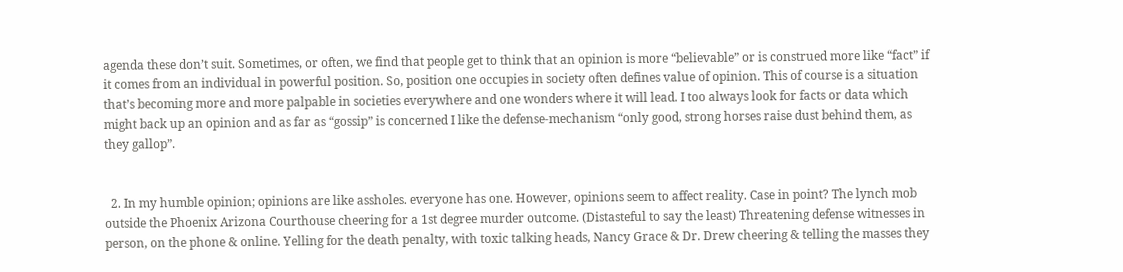agenda these don’t suit. Sometimes, or often, we find that people get to think that an opinion is more “believable” or is construed more like “fact” if it comes from an individual in powerful position. So, position one occupies in society often defines value of opinion. This of course is a situation that’s becoming more and more palpable in societies everywhere and one wonders where it will lead. I too always look for facts or data which might back up an opinion and as far as “gossip” is concerned I like the defense-mechanism “only good, strong horses raise dust behind them, as they gallop”.


  2. In my humble opinion; opinions are like assholes. everyone has one. However, opinions seem to affect reality. Case in point? The lynch mob outside the Phoenix Arizona Courthouse cheering for a 1st degree murder outcome. (Distasteful to say the least) Threatening defense witnesses in person, on the phone & online. Yelling for the death penalty, with toxic talking heads, Nancy Grace & Dr. Drew cheering & telling the masses they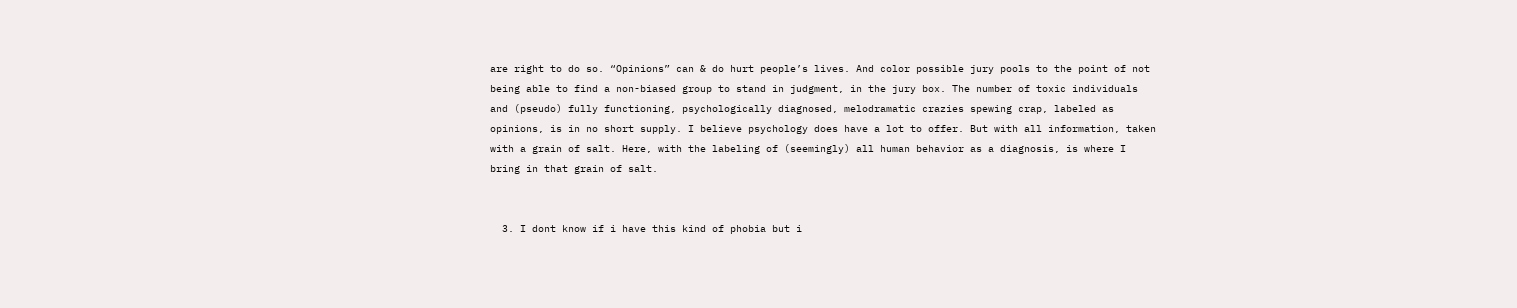are right to do so. “Opinions” can & do hurt people’s lives. And color possible jury pools to the point of not being able to find a non-biased group to stand in judgment, in the jury box. The number of toxic individuals and (pseudo) fully functioning, psychologically diagnosed, melodramatic crazies spewing crap, labeled as opinions, is in no short supply. I believe psychology does have a lot to offer. But with all information, taken with a grain of salt. Here, with the labeling of (seemingly) all human behavior as a diagnosis, is where I bring in that grain of salt.


  3. I dont know if i have this kind of phobia but i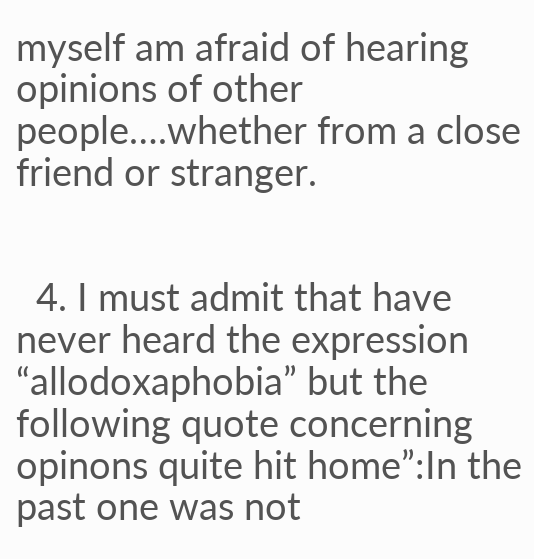myself am afraid of hearing opinions of other people….whether from a close friend or stranger.


  4. I must admit that have never heard the expression “allodoxaphobia” but the following quote concerning opinons quite hit home”:In the past one was not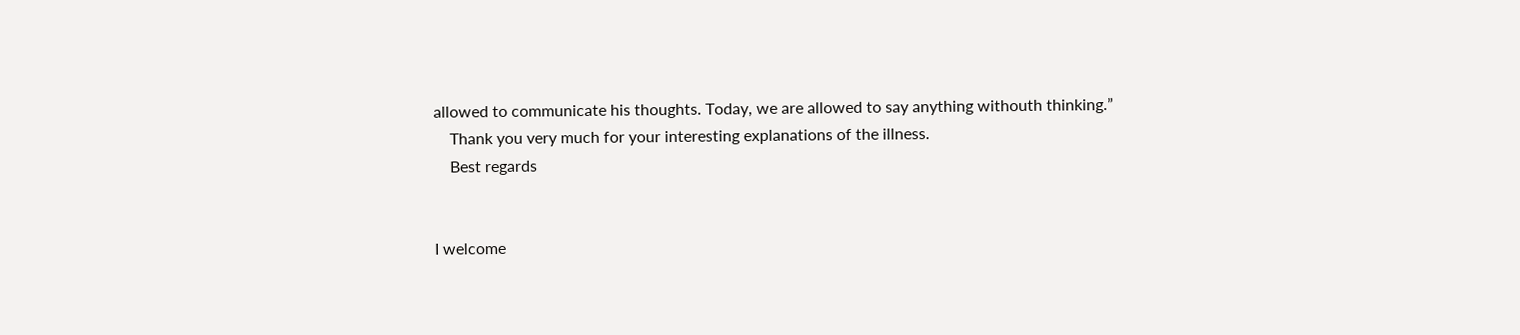allowed to communicate his thoughts. Today, we are allowed to say anything withouth thinking.”
    Thank you very much for your interesting explanations of the illness.
    Best regards


I welcome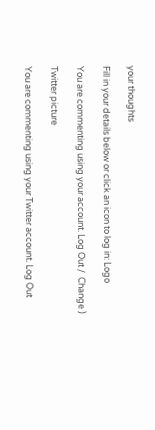your thoughts

Fill in your details below or click an icon to log in: Logo

You are commenting using your account. Log Out /  Change )

Twitter picture

You are commenting using your Twitter account. Log Out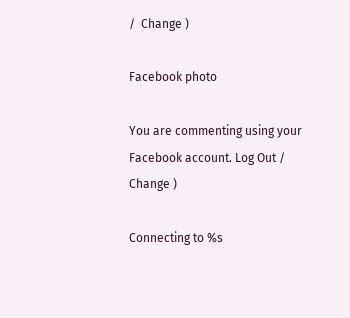/  Change )

Facebook photo

You are commenting using your Facebook account. Log Out /  Change )

Connecting to %s